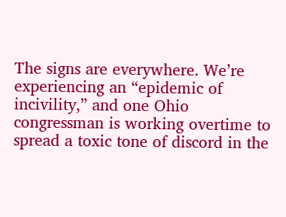The signs are everywhere. We’re experiencing an “epidemic of incivility,” and one Ohio congressman is working overtime to spread a toxic tone of discord in the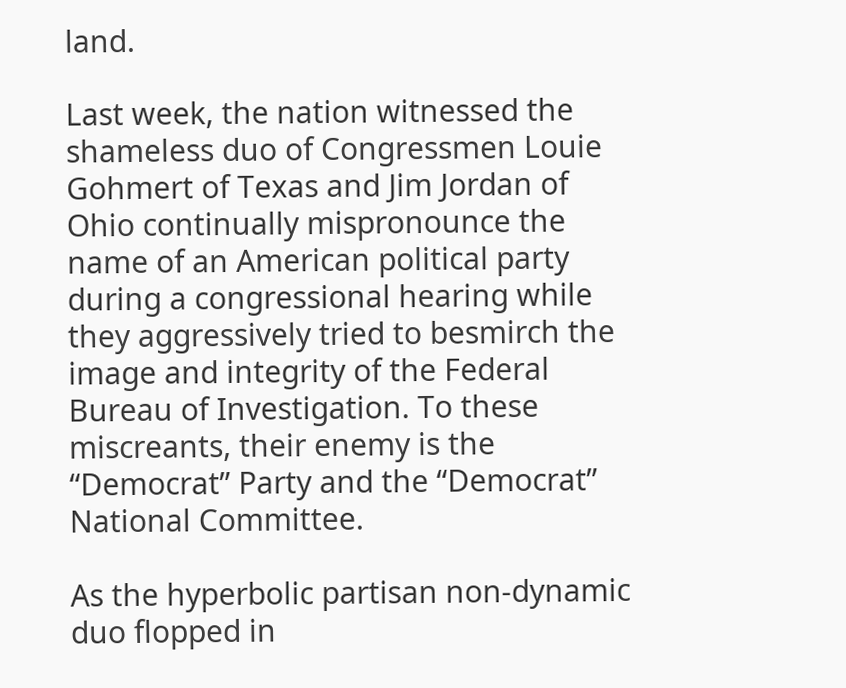land.

Last week, the nation witnessed the shameless duo of Congressmen Louie Gohmert of Texas and Jim Jordan of Ohio continually mispronounce the name of an American political party during a congressional hearing while they aggressively tried to besmirch the image and integrity of the Federal Bureau of Investigation. To these miscreants, their enemy is the “Democrat” Party and the “Democrat” National Committee.

As the hyperbolic partisan non-dynamic duo flopped in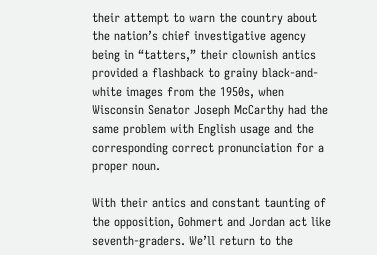their attempt to warn the country about the nation’s chief investigative agency being in “tatters,” their clownish antics provided a flashback to grainy black-and-white images from the 1950s, when Wisconsin Senator Joseph McCarthy had the same problem with English usage and the corresponding correct pronunciation for a proper noun.

With their antics and constant taunting of the opposition, Gohmert and Jordan act like seventh-graders. We’ll return to the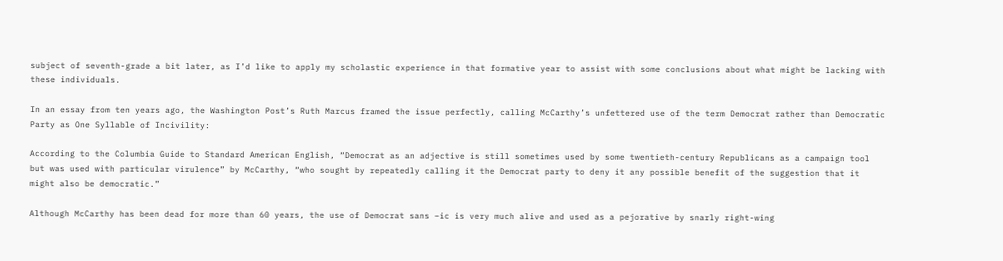subject of seventh-grade a bit later, as I’d like to apply my scholastic experience in that formative year to assist with some conclusions about what might be lacking with these individuals.

In an essay from ten years ago, the Washington Post’s Ruth Marcus framed the issue perfectly, calling McCarthy’s unfettered use of the term Democrat rather than Democratic Party as One Syllable of Incivility:

According to the Columbia Guide to Standard American English, “Democrat as an adjective is still sometimes used by some twentieth-century Republicans as a campaign tool but was used with particular virulence” by McCarthy, “who sought by repeatedly calling it the Democrat party to deny it any possible benefit of the suggestion that it might also be democratic.”

Although McCarthy has been dead for more than 60 years, the use of Democrat sans –ic is very much alive and used as a pejorative by snarly right-wing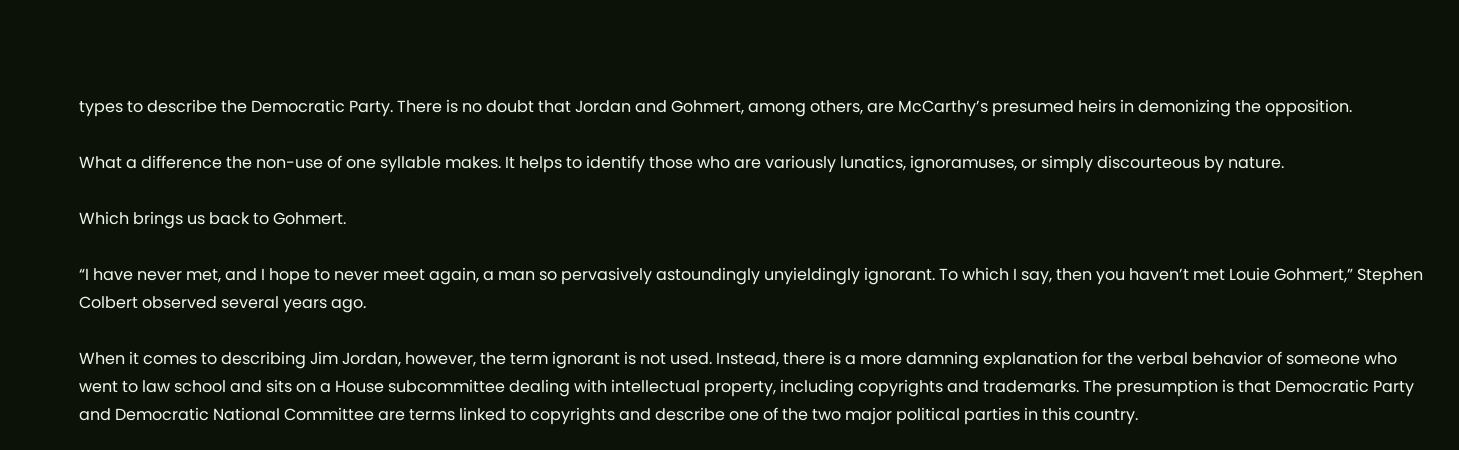types to describe the Democratic Party. There is no doubt that Jordan and Gohmert, among others, are McCarthy’s presumed heirs in demonizing the opposition.

What a difference the non-use of one syllable makes. It helps to identify those who are variously lunatics, ignoramuses, or simply discourteous by nature.

Which brings us back to Gohmert.

“I have never met, and I hope to never meet again, a man so pervasively astoundingly unyieldingly ignorant. To which I say, then you haven’t met Louie Gohmert,” Stephen Colbert observed several years ago.

When it comes to describing Jim Jordan, however, the term ignorant is not used. Instead, there is a more damning explanation for the verbal behavior of someone who went to law school and sits on a House subcommittee dealing with intellectual property, including copyrights and trademarks. The presumption is that Democratic Party and Democratic National Committee are terms linked to copyrights and describe one of the two major political parties in this country.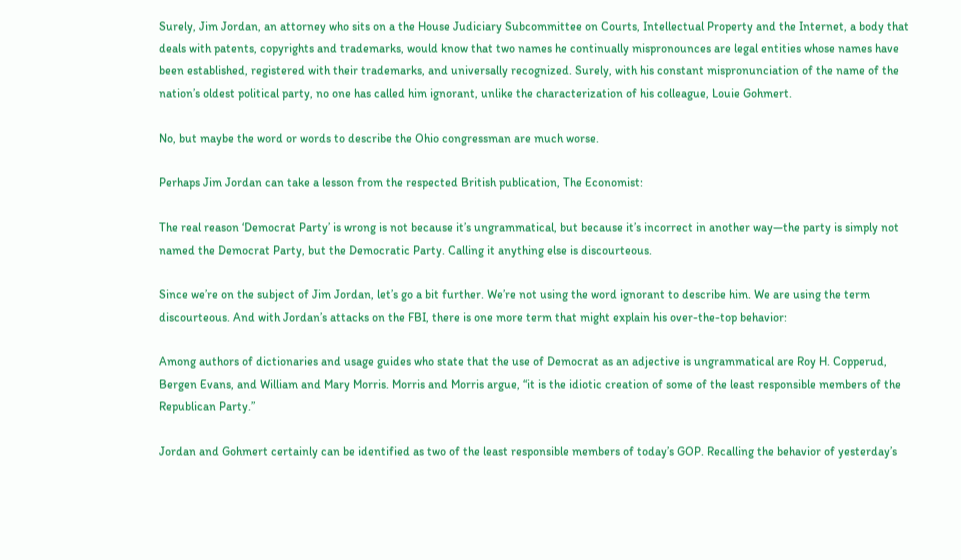Surely, Jim Jordan, an attorney who sits on a the House Judiciary Subcommittee on Courts, Intellectual Property and the Internet, a body that deals with patents, copyrights and trademarks, would know that two names he continually mispronounces are legal entities whose names have been established, registered with their trademarks, and universally recognized. Surely, with his constant mispronunciation of the name of the nation’s oldest political party, no one has called him ignorant, unlike the characterization of his colleague, Louie Gohmert.

No, but maybe the word or words to describe the Ohio congressman are much worse.

Perhaps Jim Jordan can take a lesson from the respected British publication, The Economist:

The real reason ‘Democrat Party’ is wrong is not because it’s ungrammatical, but because it’s incorrect in another way—the party is simply not named the Democrat Party, but the Democratic Party. Calling it anything else is discourteous.

Since we’re on the subject of Jim Jordan, let’s go a bit further. We’re not using the word ignorant to describe him. We are using the term discourteous. And with Jordan’s attacks on the FBI, there is one more term that might explain his over-the-top behavior:

Among authors of dictionaries and usage guides who state that the use of Democrat as an adjective is ungrammatical are Roy H. Copperud, Bergen Evans, and William and Mary Morris. Morris and Morris argue, “it is the idiotic creation of some of the least responsible members of the Republican Party.”

Jordan and Gohmert certainly can be identified as two of the least responsible members of today’s GOP. Recalling the behavior of yesterday’s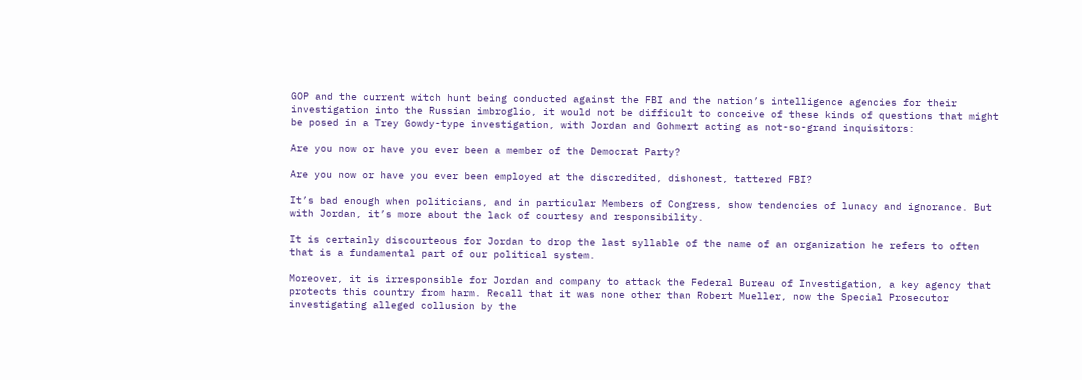GOP and the current witch hunt being conducted against the FBI and the nation’s intelligence agencies for their investigation into the Russian imbroglio, it would not be difficult to conceive of these kinds of questions that might be posed in a Trey Gowdy-type investigation, with Jordan and Gohmert acting as not-so-grand inquisitors:

Are you now or have you ever been a member of the Democrat Party?

Are you now or have you ever been employed at the discredited, dishonest, tattered FBI?

It’s bad enough when politicians, and in particular Members of Congress, show tendencies of lunacy and ignorance. But with Jordan, it’s more about the lack of courtesy and responsibility.

It is certainly discourteous for Jordan to drop the last syllable of the name of an organization he refers to often that is a fundamental part of our political system.

Moreover, it is irresponsible for Jordan and company to attack the Federal Bureau of Investigation, a key agency that protects this country from harm. Recall that it was none other than Robert Mueller, now the Special Prosecutor investigating alleged collusion by the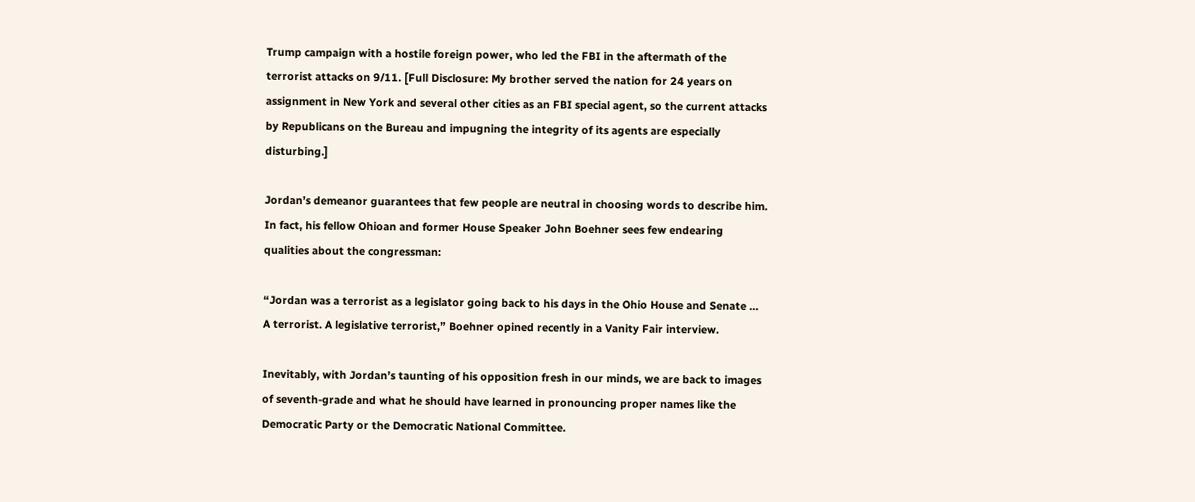Trump campaign with a hostile foreign power, who led the FBI in the aftermath of the terrorist attacks on 9/11. [Full Disclosure: My brother served the nation for 24 years on assignment in New York and several other cities as an FBI special agent, so the current attacks by Republicans on the Bureau and impugning the integrity of its agents are especially disturbing.]

Jordan’s demeanor guarantees that few people are neutral in choosing words to describe him. In fact, his fellow Ohioan and former House Speaker John Boehner sees few endearing qualities about the congressman:

“Jordan was a terrorist as a legislator going back to his days in the Ohio House and Senate … A terrorist. A legislative terrorist,” Boehner opined recently in a Vanity Fair interview.

Inevitably, with Jordan’s taunting of his opposition fresh in our minds, we are back to images of seventh-grade and what he should have learned in pronouncing proper names like the Democratic Party or the Democratic National Committee.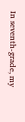In seventh-grade, my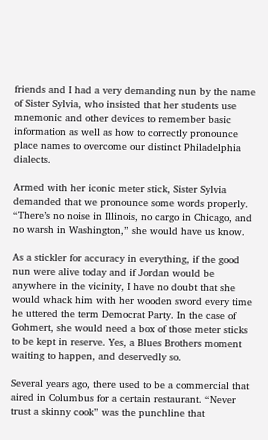friends and I had a very demanding nun by the name of Sister Sylvia, who insisted that her students use mnemonic and other devices to remember basic information as well as how to correctly pronounce place names to overcome our distinct Philadelphia dialects.

Armed with her iconic meter stick, Sister Sylvia demanded that we pronounce some words properly. “There’s no noise in Illinois, no cargo in Chicago, and no warsh in Washington,” she would have us know.

As a stickler for accuracy in everything, if the good nun were alive today and if Jordan would be anywhere in the vicinity, I have no doubt that she would whack him with her wooden sword every time he uttered the term Democrat Party. In the case of Gohmert, she would need a box of those meter sticks to be kept in reserve. Yes, a Blues Brothers moment waiting to happen, and deservedly so.

Several years ago, there used to be a commercial that aired in Columbus for a certain restaurant. “Never trust a skinny cook” was the punchline that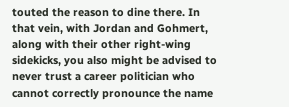touted the reason to dine there. In that vein, with Jordan and Gohmert, along with their other right-wing sidekicks, you also might be advised to never trust a career politician who cannot correctly pronounce the name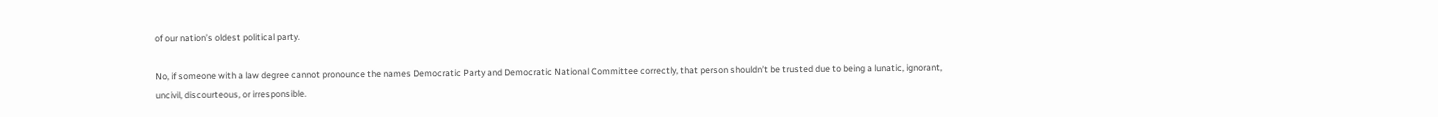of our nation’s oldest political party.

No, if someone with a law degree cannot pronounce the names Democratic Party and Democratic National Committee correctly, that person shouldn’t be trusted due to being a lunatic, ignorant, uncivil, discourteous, or irresponsible.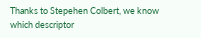Thanks to Stepehen Colbert, we know which descriptor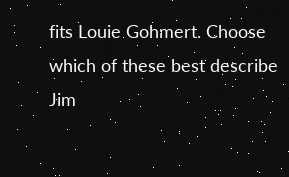fits Louie Gohmert. Choose which of these best describe Jim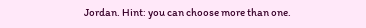Jordan. Hint: you can choose more than one.